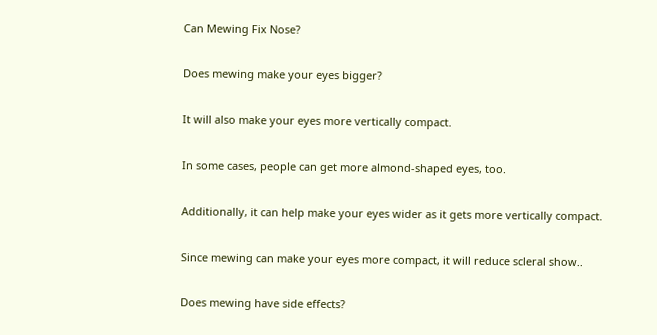Can Mewing Fix Nose?

Does mewing make your eyes bigger?

It will also make your eyes more vertically compact.

In some cases, people can get more almond-shaped eyes, too.

Additionally, it can help make your eyes wider as it gets more vertically compact.

Since mewing can make your eyes more compact, it will reduce scleral show..

Does mewing have side effects?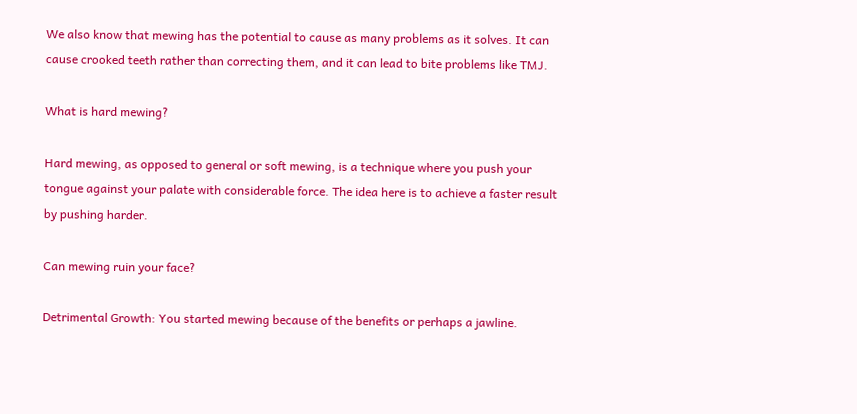We also know that mewing has the potential to cause as many problems as it solves. It can cause crooked teeth rather than correcting them, and it can lead to bite problems like TMJ.

What is hard mewing?

Hard mewing, as opposed to general or soft mewing, is a technique where you push your tongue against your palate with considerable force. The idea here is to achieve a faster result by pushing harder.

Can mewing ruin your face?

Detrimental Growth: You started mewing because of the benefits or perhaps a jawline.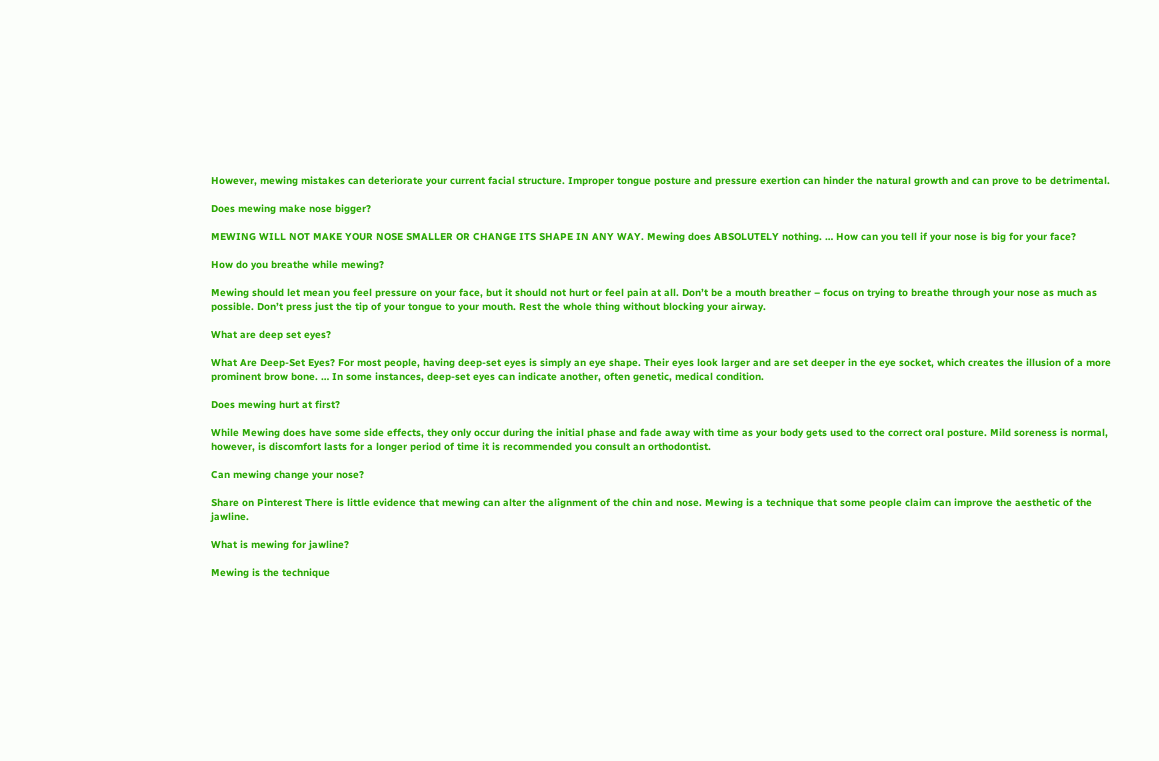However, mewing mistakes can deteriorate your current facial structure. Improper tongue posture and pressure exertion can hinder the natural growth and can prove to be detrimental.

Does mewing make nose bigger?

MEWING WILL NOT MAKE YOUR NOSE SMALLER OR CHANGE ITS SHAPE IN ANY WAY. Mewing does ABSOLUTELY nothing. … How can you tell if your nose is big for your face?

How do you breathe while mewing?

Mewing should let mean you feel pressure on your face, but it should not hurt or feel pain at all. Don’t be a mouth breather – focus on trying to breathe through your nose as much as possible. Don’t press just the tip of your tongue to your mouth. Rest the whole thing without blocking your airway.

What are deep set eyes?

What Are Deep-Set Eyes? For most people, having deep-set eyes is simply an eye shape. Their eyes look larger and are set deeper in the eye socket, which creates the illusion of a more prominent brow bone. … In some instances, deep-set eyes can indicate another, often genetic, medical condition.

Does mewing hurt at first?

While Mewing does have some side effects, they only occur during the initial phase and fade away with time as your body gets used to the correct oral posture. Mild soreness is normal, however, is discomfort lasts for a longer period of time it is recommended you consult an orthodontist.

Can mewing change your nose?

Share on Pinterest There is little evidence that mewing can alter the alignment of the chin and nose. Mewing is a technique that some people claim can improve the aesthetic of the jawline.

What is mewing for jawline?

Mewing is the technique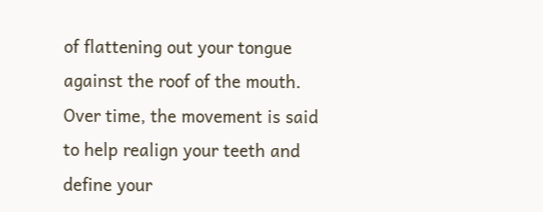of flattening out your tongue against the roof of the mouth. Over time, the movement is said to help realign your teeth and define your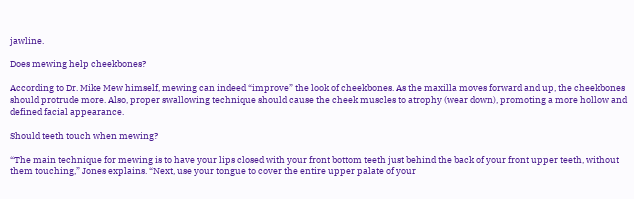jawline.

Does mewing help cheekbones?

According to Dr. Mike Mew himself, mewing can indeed “improve” the look of cheekbones. As the maxilla moves forward and up, the cheekbones should protrude more. Also, proper swallowing technique should cause the cheek muscles to atrophy (wear down), promoting a more hollow and defined facial appearance.

Should teeth touch when mewing?

“The main technique for mewing is to have your lips closed with your front bottom teeth just behind the back of your front upper teeth, without them touching,” Jones explains. “Next, use your tongue to cover the entire upper palate of your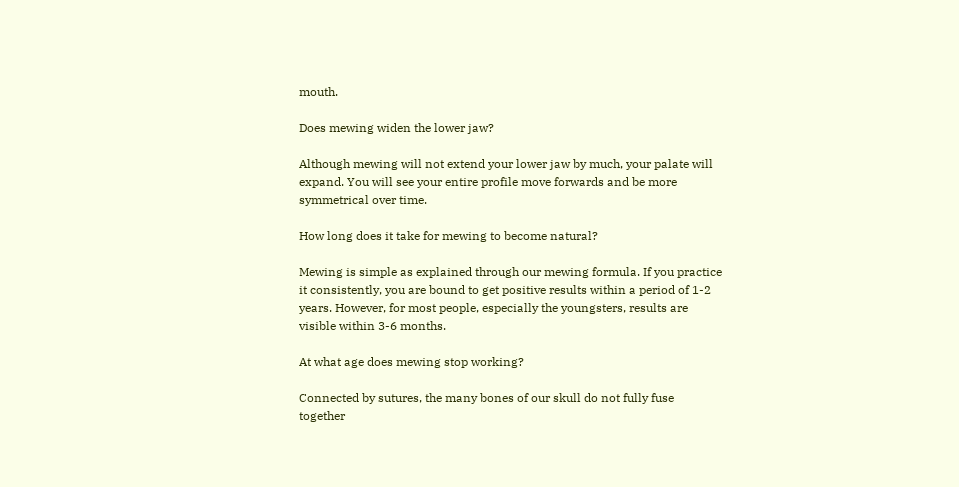mouth.

Does mewing widen the lower jaw?

Although mewing will not extend your lower jaw by much, your palate will expand. You will see your entire profile move forwards and be more symmetrical over time.

How long does it take for mewing to become natural?

Mewing is simple as explained through our mewing formula. If you practice it consistently, you are bound to get positive results within a period of 1-2 years. However, for most people, especially the youngsters, results are visible within 3-6 months.

At what age does mewing stop working?

Connected by sutures, the many bones of our skull do not fully fuse together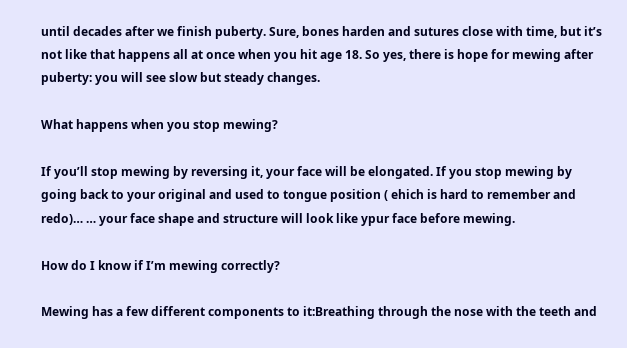until decades after we finish puberty. Sure, bones harden and sutures close with time, but it’s not like that happens all at once when you hit age 18. So yes, there is hope for mewing after puberty: you will see slow but steady changes.

What happens when you stop mewing?

If you’ll stop mewing by reversing it, your face will be elongated. If you stop mewing by going back to your original and used to tongue position ( ehich is hard to remember and redo)… … your face shape and structure will look like ypur face before mewing.

How do I know if I’m mewing correctly?

Mewing has a few different components to it:Breathing through the nose with the teeth and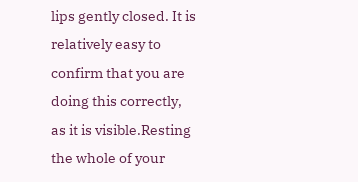lips gently closed. It is relatively easy to confirm that you are doing this correctly, as it is visible.Resting the whole of your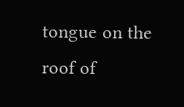tongue on the roof of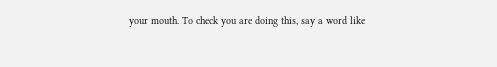your mouth. To check you are doing this, say a word like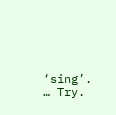‘sing’. … Try.